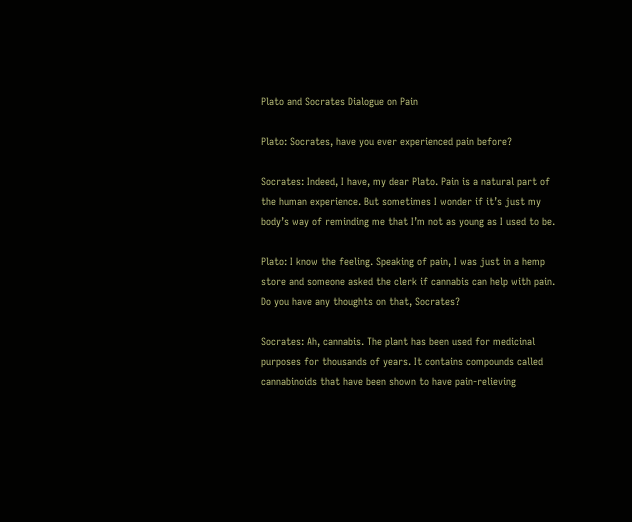Plato and Socrates Dialogue on Pain

Plato: Socrates, have you ever experienced pain before?

Socrates: Indeed, I have, my dear Plato. Pain is a natural part of the human experience. But sometimes I wonder if it’s just my body’s way of reminding me that I’m not as young as I used to be.

Plato: I know the feeling. Speaking of pain, I was just in a hemp store and someone asked the clerk if cannabis can help with pain. Do you have any thoughts on that, Socrates?

Socrates: Ah, cannabis. The plant has been used for medicinal purposes for thousands of years. It contains compounds called cannabinoids that have been shown to have pain-relieving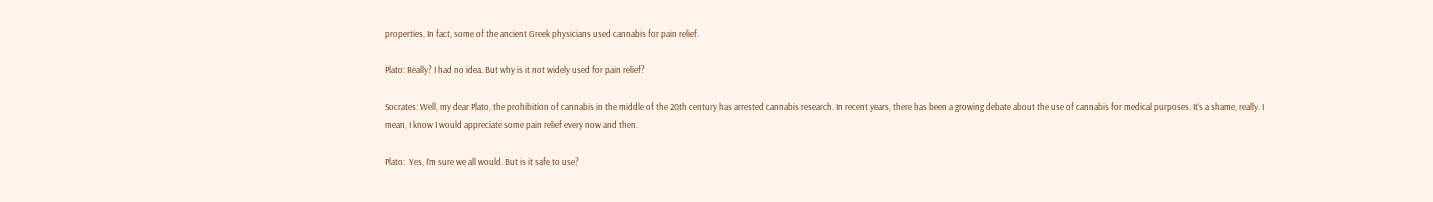properties. In fact, some of the ancient Greek physicians used cannabis for pain relief.

Plato: Really? I had no idea. But why is it not widely used for pain relief?

Socrates: Well, my dear Plato, the prohibition of cannabis in the middle of the 20th century has arrested cannabis research. In recent years, there has been a growing debate about the use of cannabis for medical purposes. It’s a shame, really. I mean, I know I would appreciate some pain relief every now and then.

Plato:  Yes, I’m sure we all would. But is it safe to use?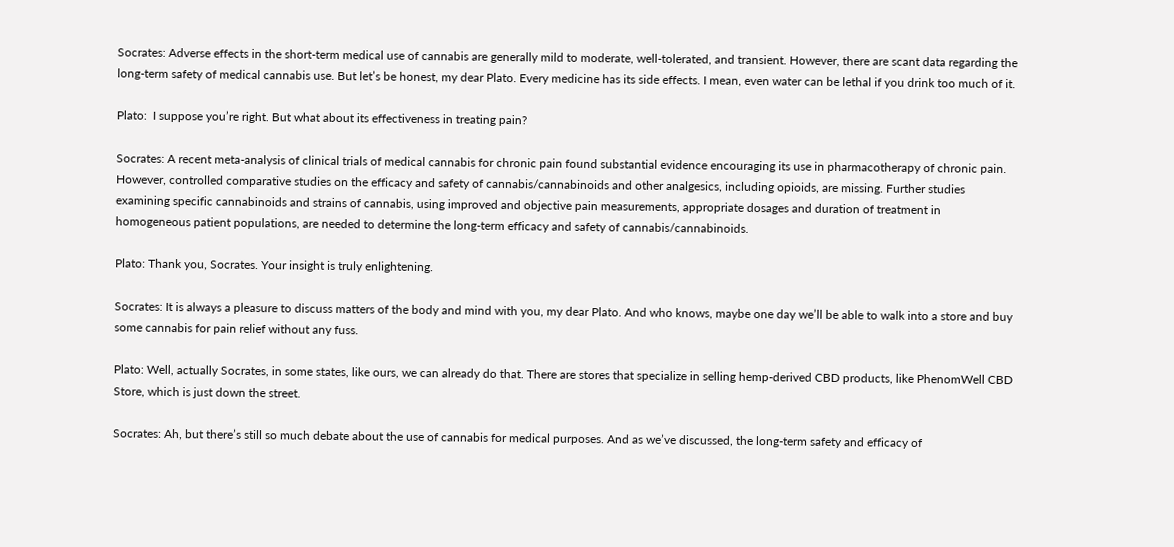Socrates: Adverse effects in the short-term medical use of cannabis are generally mild to moderate, well-tolerated, and transient. However, there are scant data regarding the long-term safety of medical cannabis use. But let’s be honest, my dear Plato. Every medicine has its side effects. I mean, even water can be lethal if you drink too much of it.

Plato:  I suppose you’re right. But what about its effectiveness in treating pain?

Socrates: A recent meta-analysis of clinical trials of medical cannabis for chronic pain found substantial evidence encouraging its use in pharmacotherapy of chronic pain. However, controlled comparative studies on the efficacy and safety of cannabis/cannabinoids and other analgesics, including opioids, are missing. Further studies examining specific cannabinoids and strains of cannabis, using improved and objective pain measurements, appropriate dosages and duration of treatment in homogeneous patient populations, are needed to determine the long-term efficacy and safety of cannabis/cannabinoids.

Plato: Thank you, Socrates. Your insight is truly enlightening.

Socrates: It is always a pleasure to discuss matters of the body and mind with you, my dear Plato. And who knows, maybe one day we’ll be able to walk into a store and buy some cannabis for pain relief without any fuss.

Plato: Well, actually Socrates, in some states, like ours, we can already do that. There are stores that specialize in selling hemp-derived CBD products, like PhenomWell CBD Store, which is just down the street.

Socrates: Ah, but there’s still so much debate about the use of cannabis for medical purposes. And as we’ve discussed, the long-term safety and efficacy of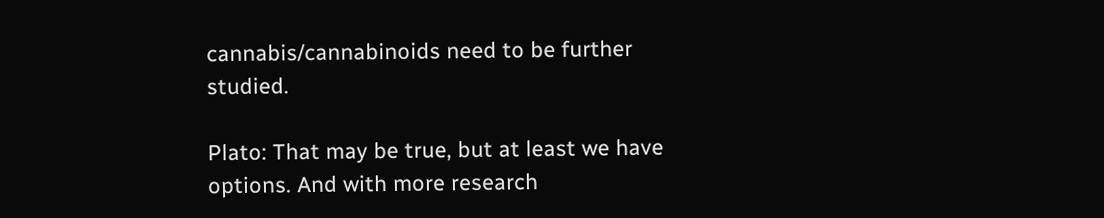cannabis/cannabinoids need to be further studied.

Plato: That may be true, but at least we have options. And with more research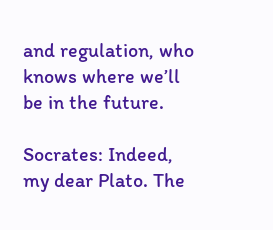and regulation, who knows where we’ll be in the future.

Socrates: Indeed, my dear Plato. The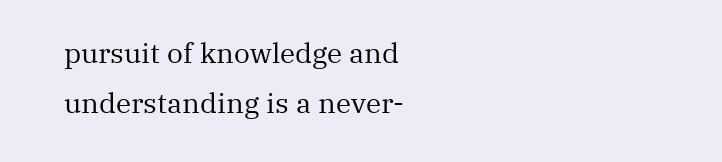pursuit of knowledge and understanding is a never-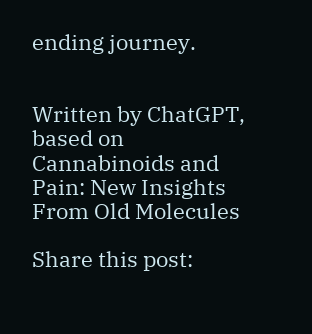ending journey.


Written by ChatGPT, based on Cannabinoids and Pain: New Insights From Old Molecules

Share this post: